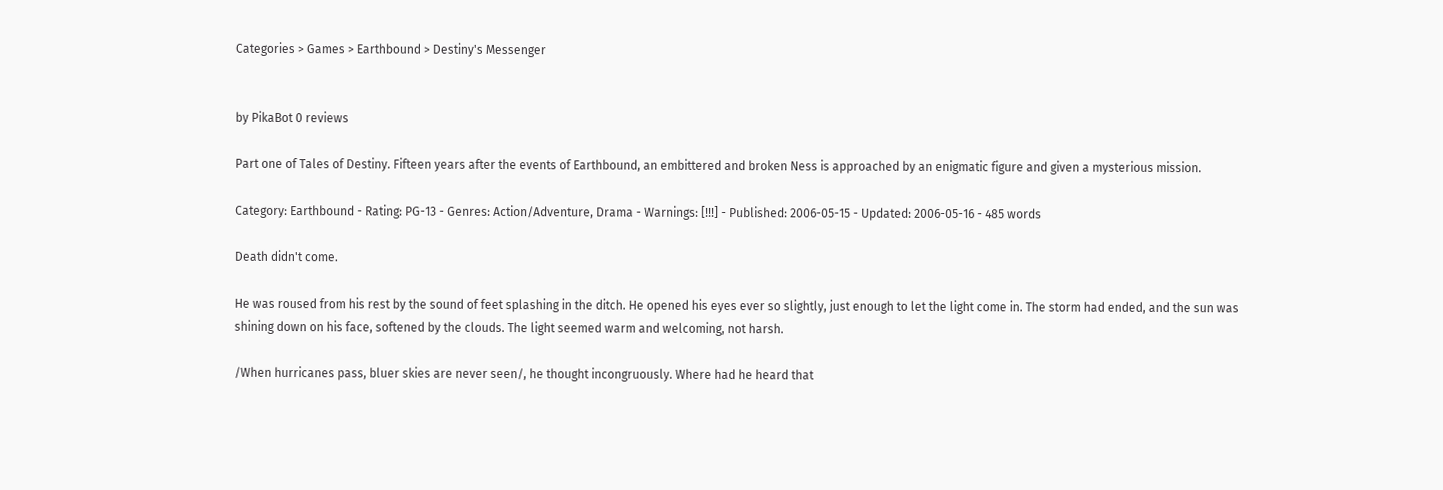Categories > Games > Earthbound > Destiny's Messenger


by PikaBot 0 reviews

Part one of Tales of Destiny. Fifteen years after the events of Earthbound, an embittered and broken Ness is approached by an enigmatic figure and given a mysterious mission.

Category: Earthbound - Rating: PG-13 - Genres: Action/Adventure, Drama - Warnings: [!!!] - Published: 2006-05-15 - Updated: 2006-05-16 - 485 words

Death didn't come.

He was roused from his rest by the sound of feet splashing in the ditch. He opened his eyes ever so slightly, just enough to let the light come in. The storm had ended, and the sun was shining down on his face, softened by the clouds. The light seemed warm and welcoming, not harsh.

/When hurricanes pass, bluer skies are never seen/, he thought incongruously. Where had he heard that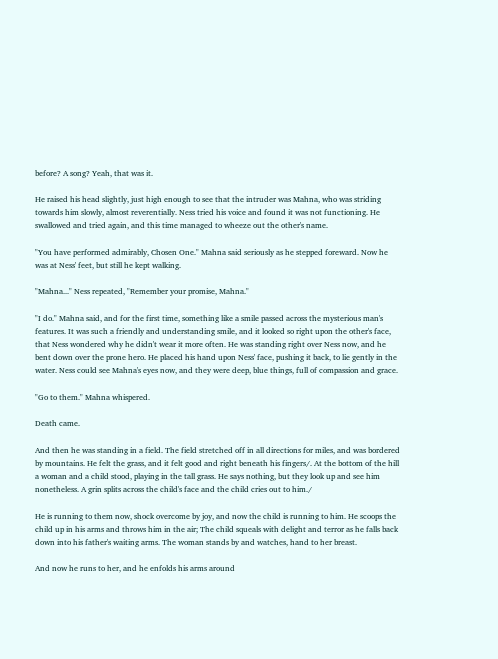before? A song? Yeah, that was it.

He raised his head slightly, just high enough to see that the intruder was Mahna, who was striding towards him slowly, almost reverentially. Ness tried his voice and found it was not functioning. He swallowed and tried again, and this time managed to wheeze out the other's name.

"You have performed admirably, Chosen One." Mahna said seriously as he stepped foreward. Now he was at Ness' feet, but still he kept walking.

"Mahna..." Ness repeated, "Remember your promise, Mahna."

"I do." Mahna said, and for the first time, something like a smile passed across the mysterious man's features. It was such a friendly and understanding smile, and it looked so right upon the other's face, that Ness wondered why he didn't wear it more often. He was standing right over Ness now, and he bent down over the prone hero. He placed his hand upon Ness' face, pushing it back, to lie gently in the water. Ness could see Mahna's eyes now, and they were deep, blue things, full of compassion and grace.

"Go to them." Mahna whispered.

Death came.

And then he was standing in a field. The field stretched off in all directions for miles, and was bordered by mountains. He felt the grass, and it felt good and right beneath his fingers/. At the bottom of the hill a woman and a child stood, playing in the tall grass. He says nothing, but they look up and see him nonetheless. A grin splits across the child's face and the child cries out to him./

He is running to them now, shock overcome by joy, and now the child is running to him. He scoops the child up in his arms and throws him in the air; The child squeals with delight and terror as he falls back down into his father's waiting arms. The woman stands by and watches, hand to her breast.

And now he runs to her, and he enfolds his arms around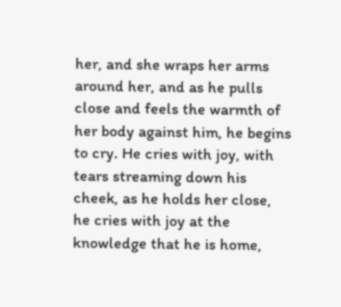her, and she wraps her arms around her, and as he pulls close and feels the warmth of her body against him, he begins to cry. He cries with joy, with tears streaming down his cheek, as he holds her close, he cries with joy at the knowledge that he is home,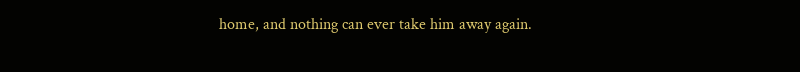home, and nothing can ever take him away again.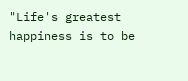"Life's greatest happiness is to be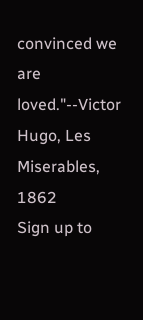convinced we are loved."--Victor Hugo, Les Miserables, 1862
Sign up to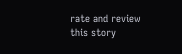rate and review this story